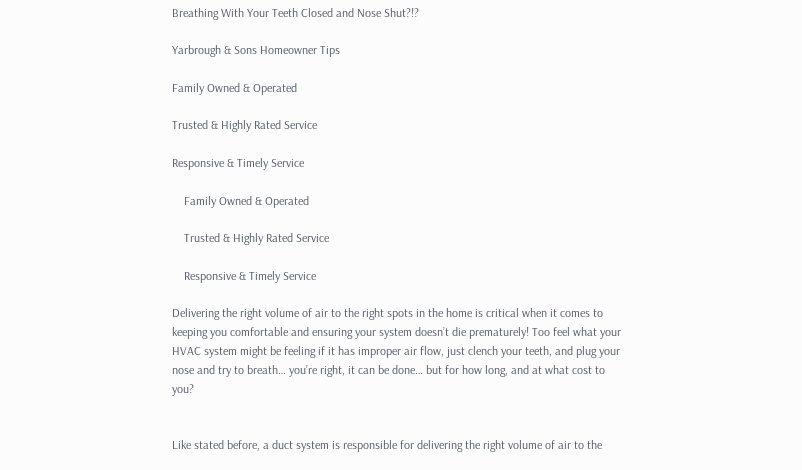Breathing With Your Teeth Closed and Nose Shut?!?

Yarbrough & Sons Homeowner Tips

Family Owned & Operated

Trusted & Highly Rated Service

Responsive & Timely Service

    Family Owned & Operated

    Trusted & Highly Rated Service

    Responsive & Timely Service

Delivering the right volume of air to the right spots in the home is critical when it comes to keeping you comfortable and ensuring your system doesn’t die prematurely! Too feel what your HVAC system might be feeling if it has improper air flow, just clench your teeth, and plug your nose and try to breath… you’re right, it can be done… but for how long, and at what cost to you?


Like stated before, a duct system is responsible for delivering the right volume of air to the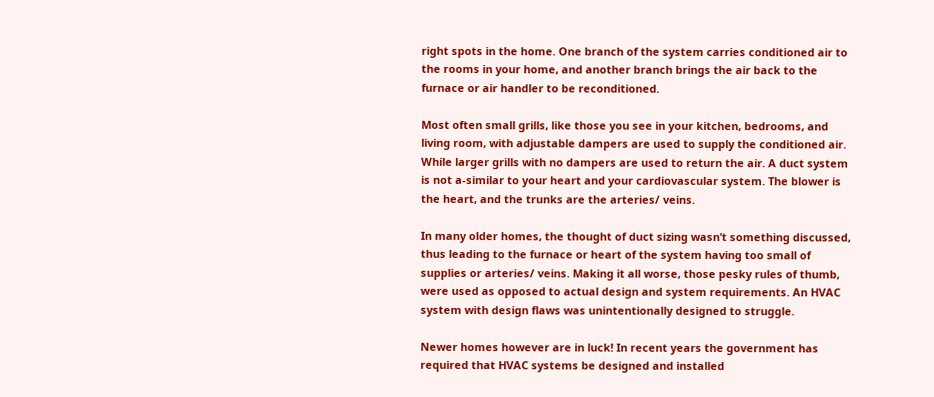right spots in the home. One branch of the system carries conditioned air to the rooms in your home, and another branch brings the air back to the furnace or air handler to be reconditioned.

Most often small grills, like those you see in your kitchen, bedrooms, and living room, with adjustable dampers are used to supply the conditioned air. While larger grills with no dampers are used to return the air. A duct system is not a-similar to your heart and your cardiovascular system. The blower is the heart, and the trunks are the arteries/ veins.

In many older homes, the thought of duct sizing wasn’t something discussed, thus leading to the furnace or heart of the system having too small of supplies or arteries/ veins. Making it all worse, those pesky rules of thumb, were used as opposed to actual design and system requirements. An HVAC system with design flaws was unintentionally designed to struggle.

Newer homes however are in luck! In recent years the government has required that HVAC systems be designed and installed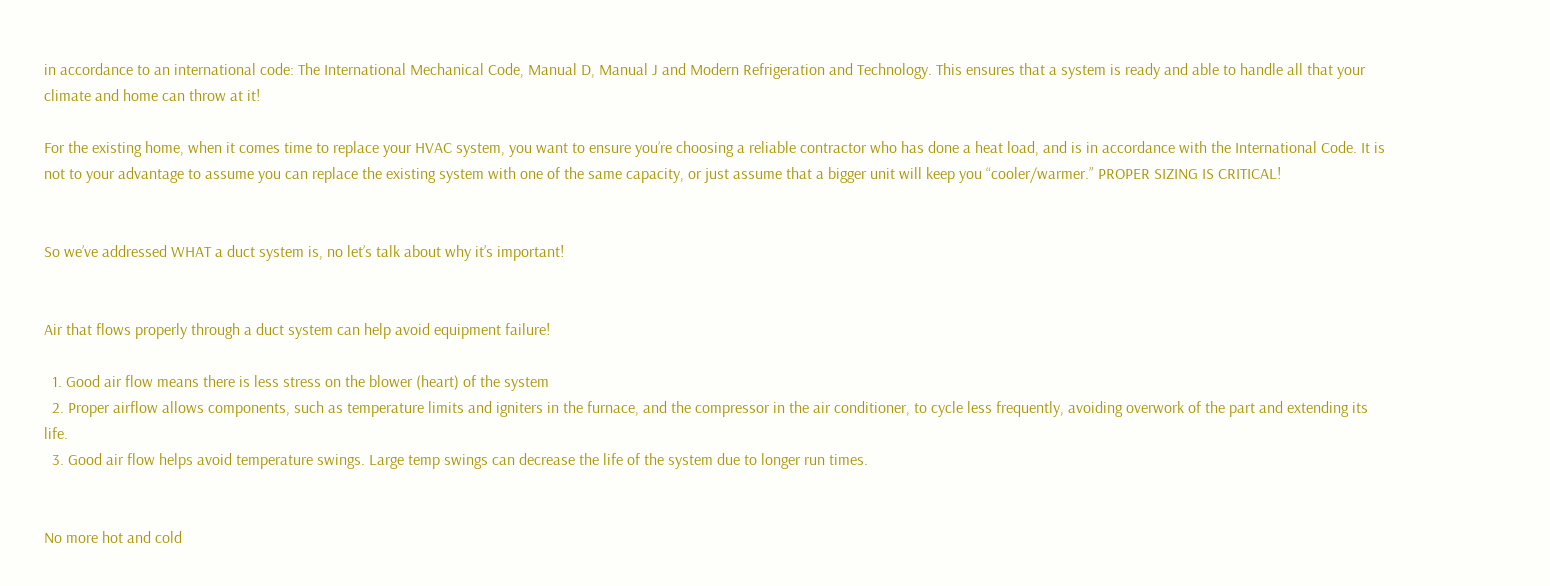in accordance to an international code: The International Mechanical Code, Manual D, Manual J and Modern Refrigeration and Technology. This ensures that a system is ready and able to handle all that your climate and home can throw at it!

For the existing home, when it comes time to replace your HVAC system, you want to ensure you’re choosing a reliable contractor who has done a heat load, and is in accordance with the International Code. It is not to your advantage to assume you can replace the existing system with one of the same capacity, or just assume that a bigger unit will keep you “cooler/warmer.” PROPER SIZING IS CRITICAL!


So we’ve addressed WHAT a duct system is, no let’s talk about why it’s important!


Air that flows properly through a duct system can help avoid equipment failure!

  1. Good air flow means there is less stress on the blower (heart) of the system
  2. Proper airflow allows components, such as temperature limits and igniters in the furnace, and the compressor in the air conditioner, to cycle less frequently, avoiding overwork of the part and extending its life.
  3. Good air flow helps avoid temperature swings. Large temp swings can decrease the life of the system due to longer run times.


No more hot and cold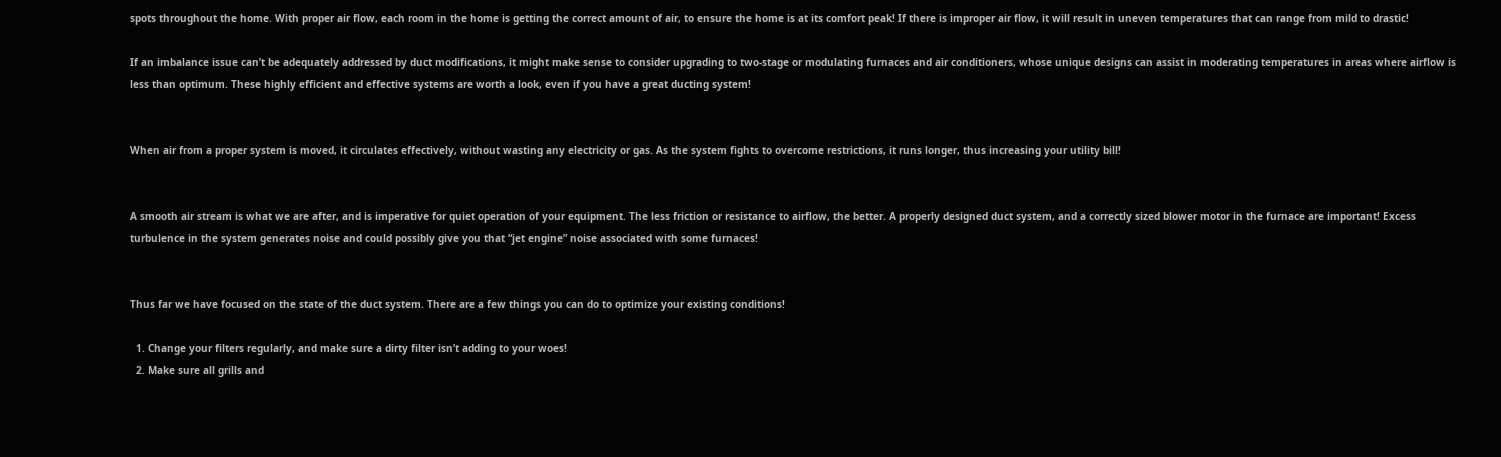spots throughout the home. With proper air flow, each room in the home is getting the correct amount of air, to ensure the home is at its comfort peak! If there is improper air flow, it will result in uneven temperatures that can range from mild to drastic!

If an imbalance issue can’t be adequately addressed by duct modifications, it might make sense to consider upgrading to two-stage or modulating furnaces and air conditioners, whose unique designs can assist in moderating temperatures in areas where airflow is less than optimum. These highly efficient and effective systems are worth a look, even if you have a great ducting system!


When air from a proper system is moved, it circulates effectively, without wasting any electricity or gas. As the system fights to overcome restrictions, it runs longer, thus increasing your utility bill!


A smooth air stream is what we are after, and is imperative for quiet operation of your equipment. The less friction or resistance to airflow, the better. A properly designed duct system, and a correctly sized blower motor in the furnace are important! Excess turbulence in the system generates noise and could possibly give you that “jet engine” noise associated with some furnaces!


Thus far we have focused on the state of the duct system. There are a few things you can do to optimize your existing conditions!

  1. Change your filters regularly, and make sure a dirty filter isn’t adding to your woes!
  2. Make sure all grills and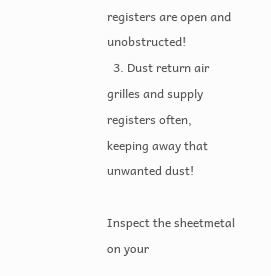registers are open and unobstructed!
  3. Dust return air grilles and supply registers often, keeping away that unwanted dust!

Inspect the sheetmetal on your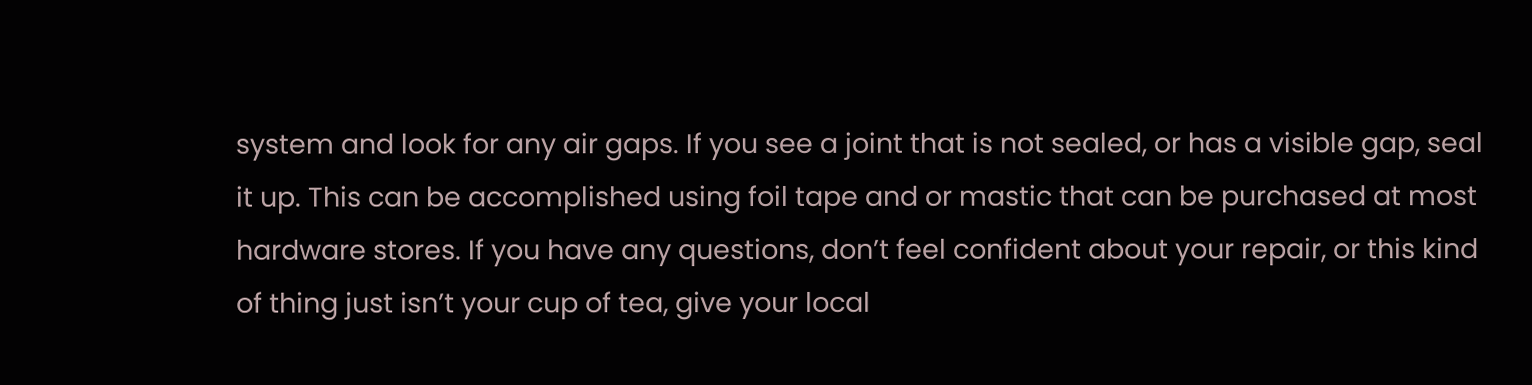system and look for any air gaps. If you see a joint that is not sealed, or has a visible gap, seal it up. This can be accomplished using foil tape and or mastic that can be purchased at most hardware stores. If you have any questions, don’t feel confident about your repair, or this kind of thing just isn’t your cup of tea, give your local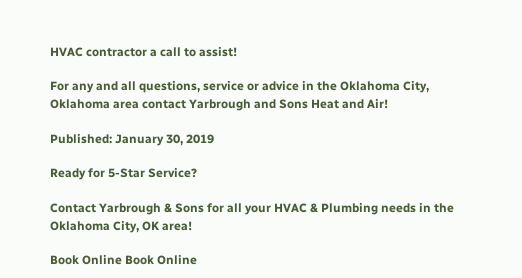HVAC contractor a call to assist!

For any and all questions, service or advice in the Oklahoma City, Oklahoma area contact Yarbrough and Sons Heat and Air!

Published: January 30, 2019

Ready for 5-Star Service?

Contact Yarbrough & Sons for all your HVAC & Plumbing needs in the Oklahoma City, OK area!

Book Online Book Online